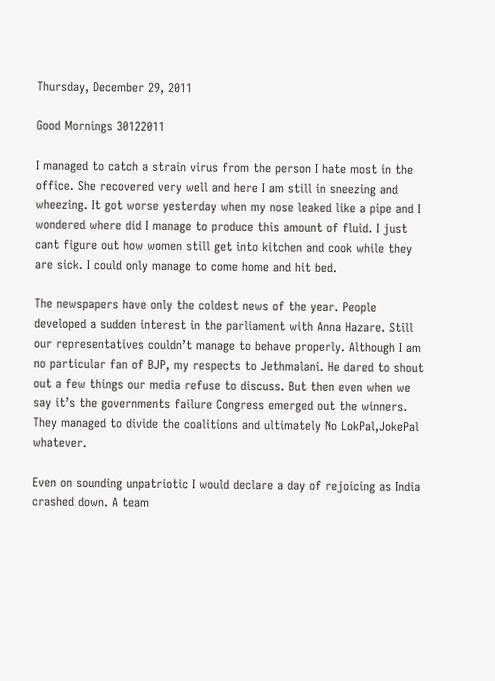Thursday, December 29, 2011

Good Mornings 30122011

I managed to catch a strain virus from the person I hate most in the office. She recovered very well and here I am still in sneezing and wheezing. It got worse yesterday when my nose leaked like a pipe and I wondered where did I manage to produce this amount of fluid. I just cant figure out how women still get into kitchen and cook while they are sick. I could only manage to come home and hit bed.

The newspapers have only the coldest news of the year. People developed a sudden interest in the parliament with Anna Hazare. Still our representatives couldn’t manage to behave properly. Although I am no particular fan of BJP, my respects to Jethmalani. He dared to shout out a few things our media refuse to discuss. But then even when we say it’s the governments failure Congress emerged out the winners. They managed to divide the coalitions and ultimately No LokPal,JokePal whatever.

Even on sounding unpatriotic I would declare a day of rejoicing as India crashed down. A team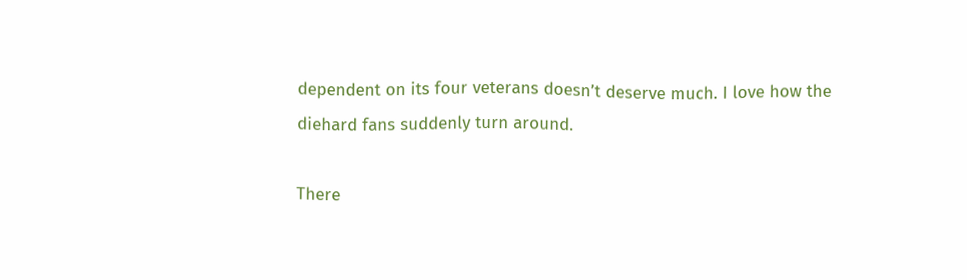dependent on its four veterans doesn’t deserve much. I love how the diehard fans suddenly turn around.

There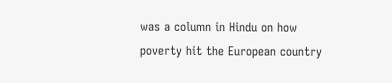was a column in Hindu on how poverty hit the European country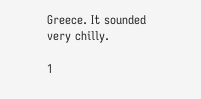Greece. It sounded very chilly.

1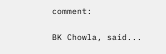comment:

BK Chowla, said...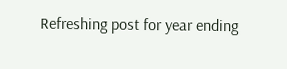Refreshing post for year ending